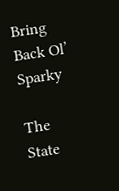Bring Back Ol’ Sparky

The State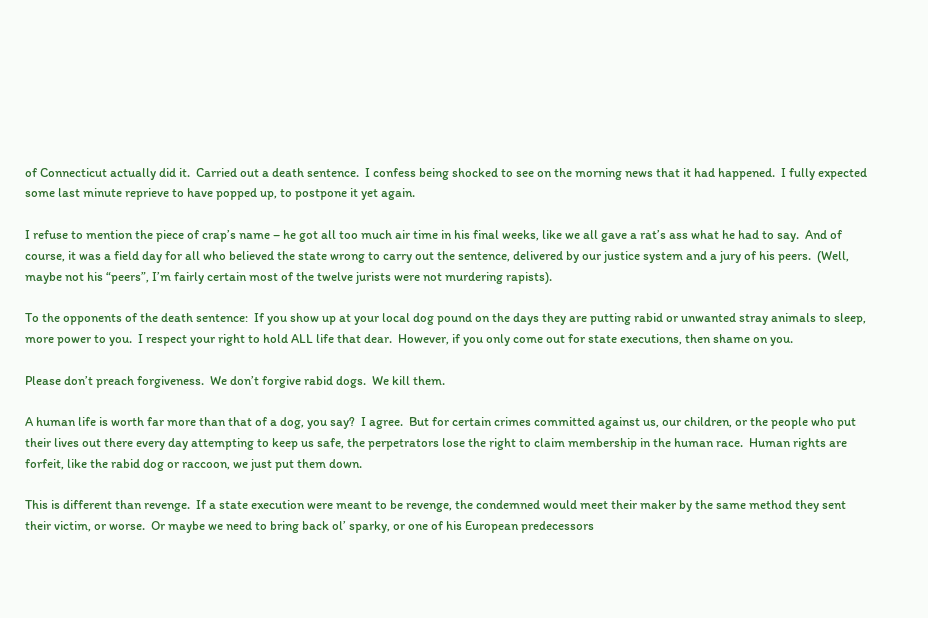of Connecticut actually did it.  Carried out a death sentence.  I confess being shocked to see on the morning news that it had happened.  I fully expected some last minute reprieve to have popped up, to postpone it yet again.

I refuse to mention the piece of crap’s name – he got all too much air time in his final weeks, like we all gave a rat’s ass what he had to say.  And of course, it was a field day for all who believed the state wrong to carry out the sentence, delivered by our justice system and a jury of his peers.  (Well, maybe not his “peers”, I’m fairly certain most of the twelve jurists were not murdering rapists).

To the opponents of the death sentence:  If you show up at your local dog pound on the days they are putting rabid or unwanted stray animals to sleep, more power to you.  I respect your right to hold ALL life that dear.  However, if you only come out for state executions, then shame on you.

Please don’t preach forgiveness.  We don’t forgive rabid dogs.  We kill them.

A human life is worth far more than that of a dog, you say?  I agree.  But for certain crimes committed against us, our children, or the people who put their lives out there every day attempting to keep us safe, the perpetrators lose the right to claim membership in the human race.  Human rights are forfeit, like the rabid dog or raccoon, we just put them down.

This is different than revenge.  If a state execution were meant to be revenge, the condemned would meet their maker by the same method they sent their victim, or worse.  Or maybe we need to bring back ol’ sparky, or one of his European predecessors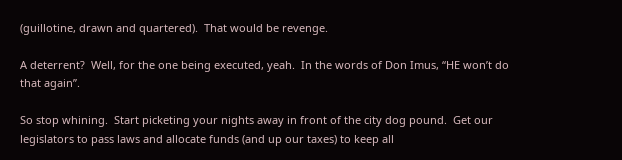(guillotine, drawn and quartered).  That would be revenge.

A deterrent?  Well, for the one being executed, yeah.  In the words of Don Imus, “HE won’t do that again”.

So stop whining.  Start picketing your nights away in front of the city dog pound.  Get our legislators to pass laws and allocate funds (and up our taxes) to keep all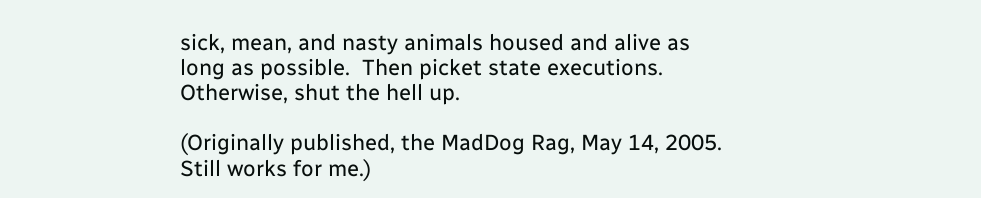sick, mean, and nasty animals housed and alive as long as possible.  Then picket state executions.  Otherwise, shut the hell up.

(Originally published, the MadDog Rag, May 14, 2005.  Still works for me.)